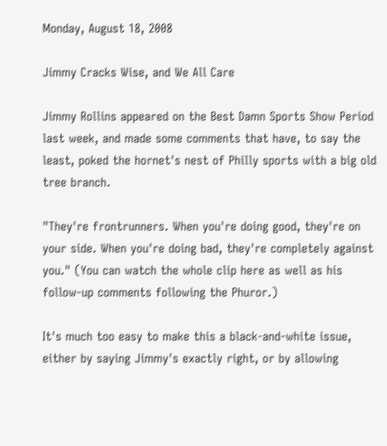Monday, August 18, 2008

Jimmy Cracks Wise, and We All Care

Jimmy Rollins appeared on the Best Damn Sports Show Period last week, and made some comments that have, to say the least, poked the hornet's nest of Philly sports with a big old tree branch.

"They're frontrunners. When you're doing good, they're on your side. When you're doing bad, they're completely against you." (You can watch the whole clip here as well as his follow-up comments following the Phuror.)

It's much too easy to make this a black-and-white issue, either by saying Jimmy's exactly right, or by allowing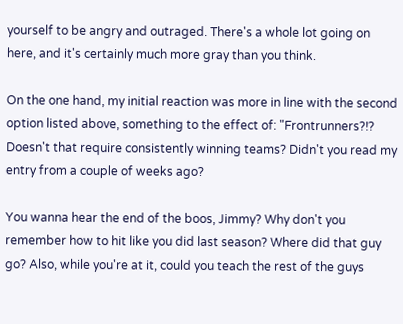yourself to be angry and outraged. There's a whole lot going on here, and it's certainly much more gray than you think.

On the one hand, my initial reaction was more in line with the second option listed above, something to the effect of: "Frontrunners?!? Doesn't that require consistently winning teams? Didn't you read my entry from a couple of weeks ago?

You wanna hear the end of the boos, Jimmy? Why don't you remember how to hit like you did last season? Where did that guy go? Also, while you're at it, could you teach the rest of the guys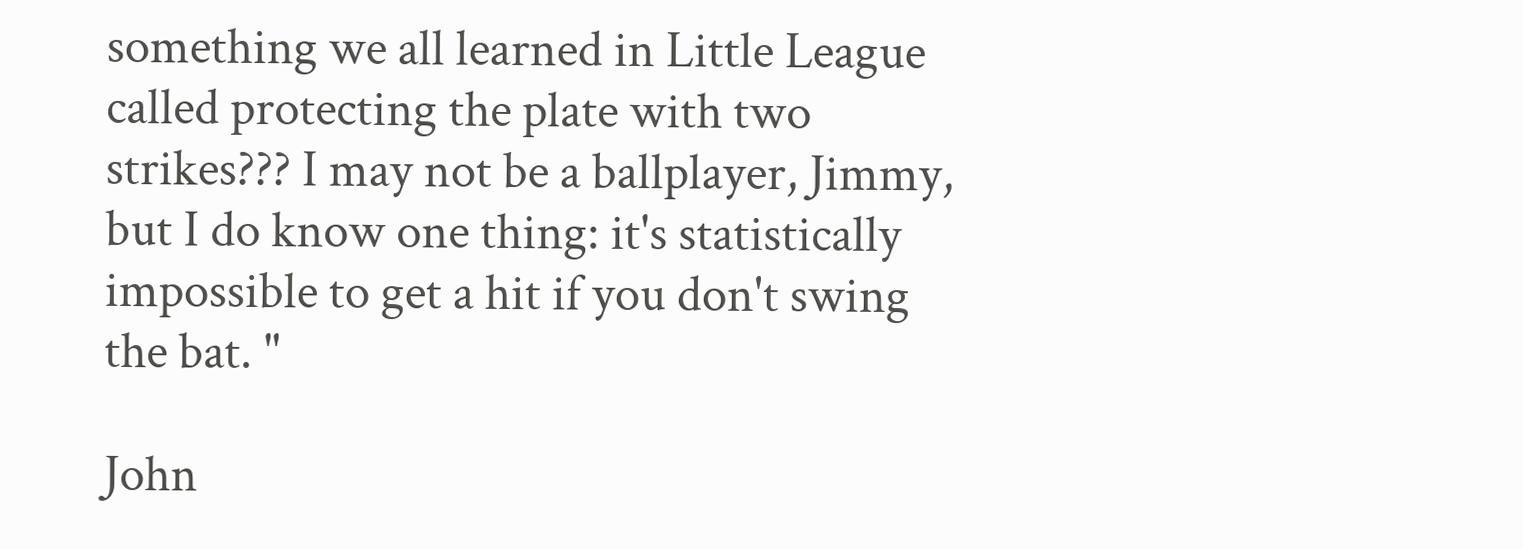something we all learned in Little League called protecting the plate with two strikes??? I may not be a ballplayer, Jimmy, but I do know one thing: it's statistically impossible to get a hit if you don't swing the bat. "

John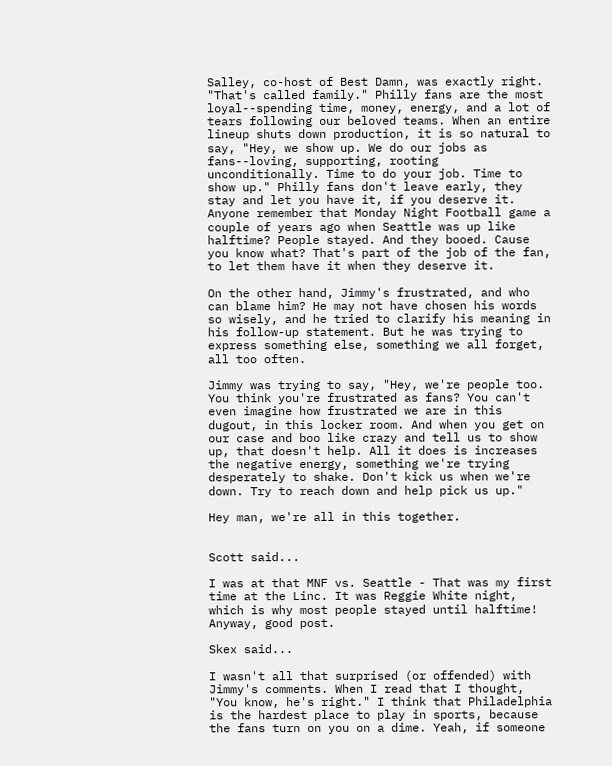Salley, co-host of Best Damn, was exactly right. "That's called family." Philly fans are the most loyal--spending time, money, energy, and a lot of tears following our beloved teams. When an entire lineup shuts down production, it is so natural to say, "Hey, we show up. We do our jobs as fans--loving, supporting, rooting unconditionally. Time to do your job. Time to show up." Philly fans don't leave early, they stay and let you have it, if you deserve it. Anyone remember that Monday Night Football game a couple of years ago when Seattle was up like halftime? People stayed. And they booed. Cause you know what? That's part of the job of the fan, to let them have it when they deserve it.

On the other hand, Jimmy's frustrated, and who can blame him? He may not have chosen his words so wisely, and he tried to clarify his meaning in his follow-up statement. But he was trying to express something else, something we all forget, all too often.

Jimmy was trying to say, "Hey, we're people too. You think you're frustrated as fans? You can't even imagine how frustrated we are in this dugout, in this locker room. And when you get on our case and boo like crazy and tell us to show up, that doesn't help. All it does is increases the negative energy, something we're trying desperately to shake. Don't kick us when we're down. Try to reach down and help pick us up."

Hey man, we're all in this together.


Scott said...

I was at that MNF vs. Seattle - That was my first time at the Linc. It was Reggie White night, which is why most people stayed until halftime!
Anyway, good post.

Skex said...

I wasn't all that surprised (or offended) with Jimmy's comments. When I read that I thought, "You know, he's right." I think that Philadelphia is the hardest place to play in sports, because the fans turn on you on a dime. Yeah, if someone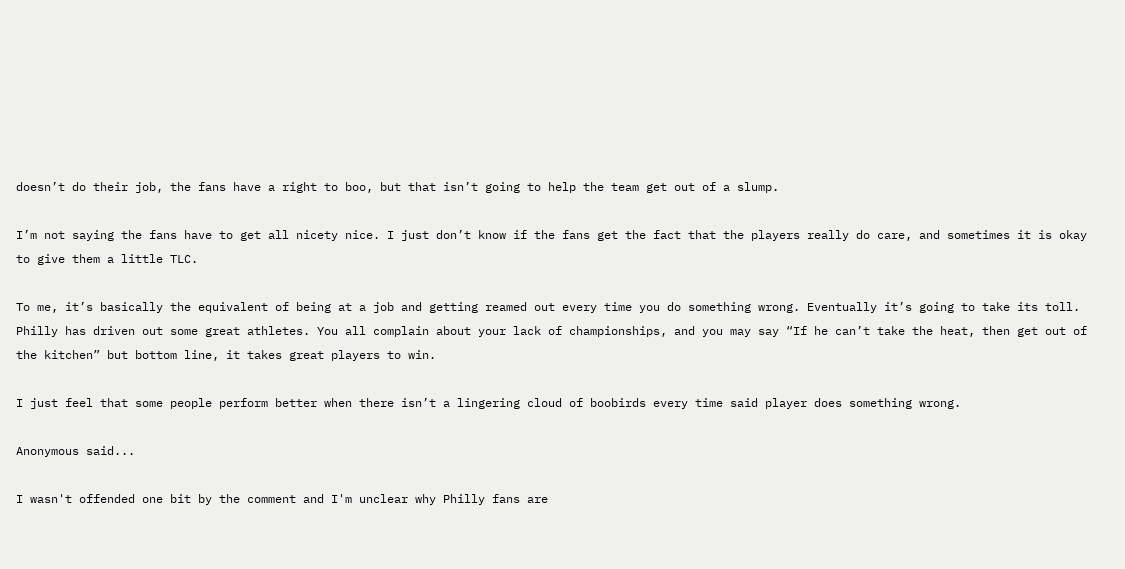doesn’t do their job, the fans have a right to boo, but that isn’t going to help the team get out of a slump.

I’m not saying the fans have to get all nicety nice. I just don’t know if the fans get the fact that the players really do care, and sometimes it is okay to give them a little TLC.

To me, it’s basically the equivalent of being at a job and getting reamed out every time you do something wrong. Eventually it’s going to take its toll. Philly has driven out some great athletes. You all complain about your lack of championships, and you may say “If he can’t take the heat, then get out of the kitchen” but bottom line, it takes great players to win.

I just feel that some people perform better when there isn’t a lingering cloud of boobirds every time said player does something wrong.

Anonymous said...

I wasn't offended one bit by the comment and I'm unclear why Philly fans are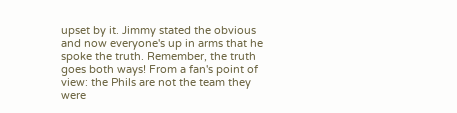upset by it. Jimmy stated the obvious and now everyone's up in arms that he spoke the truth. Remember, the truth goes both ways! From a fan's point of view: the Phils are not the team they were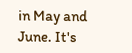in May and June. It's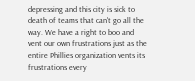depressing and this city is sick to death of teams that can't go all the way. We have a right to boo and vent our own frustrations just as the entire Phillies organization vents its frustrations every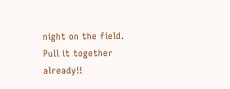night on the field. Pull it together already!!